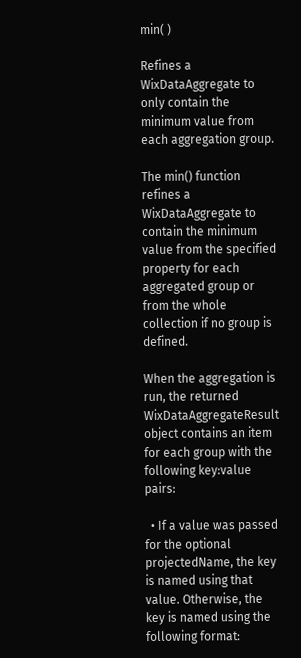min( )

Refines a WixDataAggregate to only contain the minimum value from each aggregation group.

The min() function refines a WixDataAggregate to contain the minimum value from the specified property for each aggregated group or from the whole collection if no group is defined.

When the aggregation is run, the returned WixDataAggregateResult object contains an item for each group with the following key:value pairs:

  • If a value was passed for the optional projectedName, the key is named using that value. Otherwise, the key is named using the following format: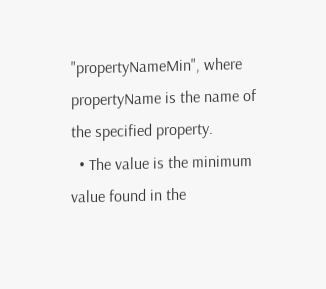"propertyNameMin", where propertyName is the name of the specified property.
  • The value is the minimum value found in the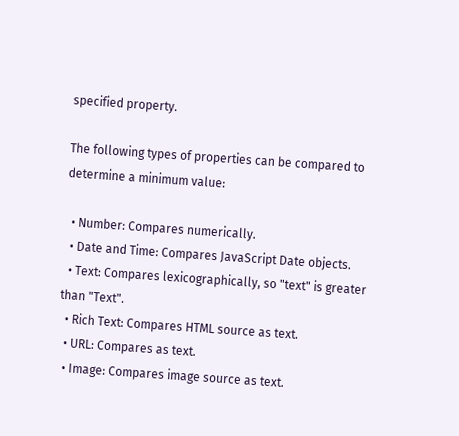specified property.

The following types of properties can be compared to determine a minimum value:

  • Number: Compares numerically.
  • Date and Time: Compares JavaScript Date objects.
  • Text: Compares lexicographically, so "text" is greater than "Text".
  • Rich Text: Compares HTML source as text.
  • URL: Compares as text.
  • Image: Compares image source as text.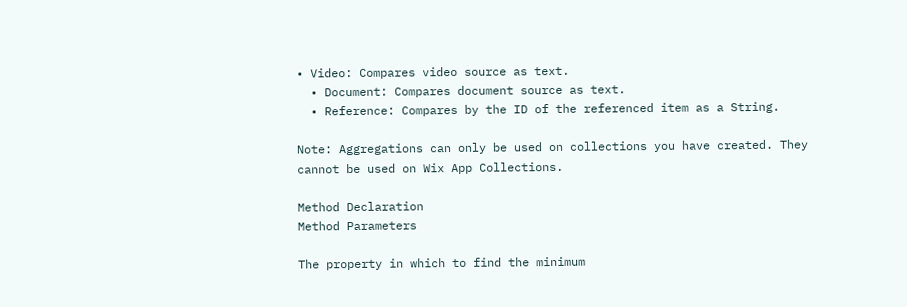• Video: Compares video source as text.
  • Document: Compares document source as text.
  • Reference: Compares by the ID of the referenced item as a String.

Note: Aggregations can only be used on collections you have created. They cannot be used on Wix App Collections.

Method Declaration
Method Parameters

The property in which to find the minimum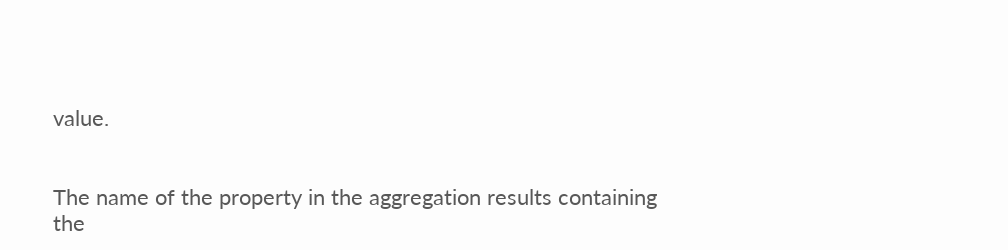value.


The name of the property in the aggregation results containing the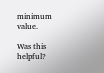minimum value.

Was this helpful?